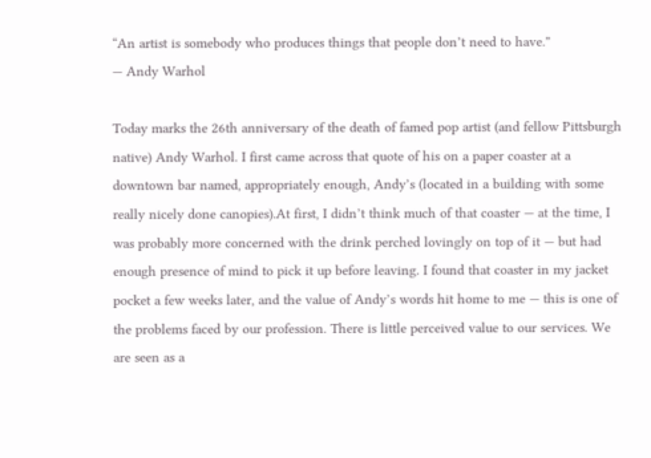“An artist is somebody who produces things that people don’t need to have.”
— Andy Warhol

Today marks the 26th anniversary of the death of famed pop artist (and fellow Pittsburgh native) Andy Warhol. I first came across that quote of his on a paper coaster at a downtown bar named, appropriately enough, Andy’s (located in a building with some really nicely done canopies).At first, I didn’t think much of that coaster — at the time, I was probably more concerned with the drink perched lovingly on top of it — but had enough presence of mind to pick it up before leaving. I found that coaster in my jacket pocket a few weeks later, and the value of Andy’s words hit home to me — this is one of the problems faced by our profession. There is little perceived value to our services. We are seen as a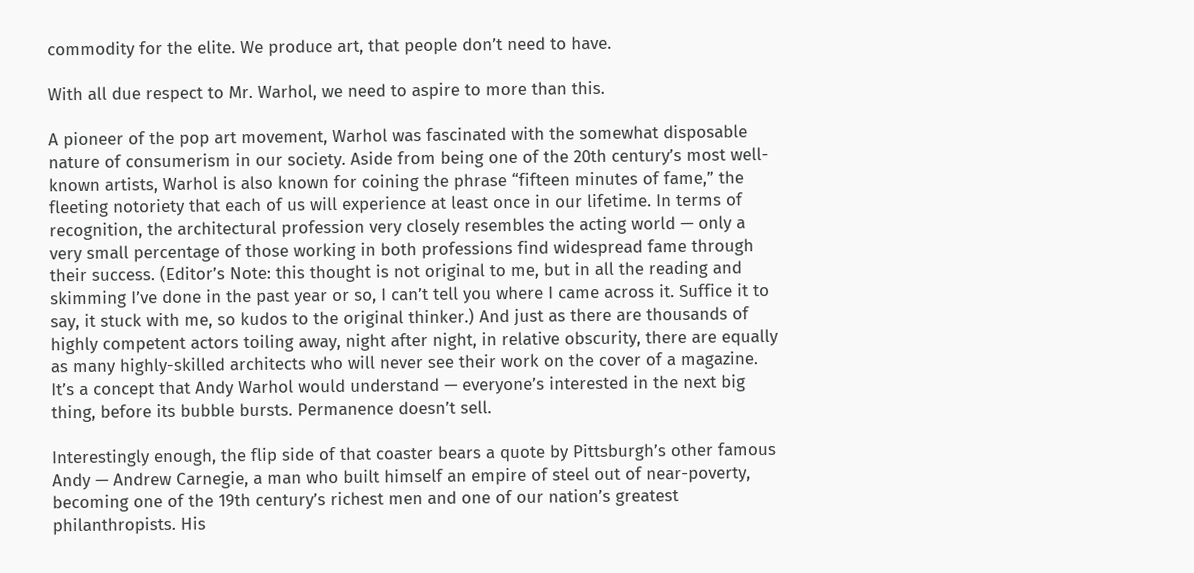commodity for the elite. We produce art, that people don’t need to have.

With all due respect to Mr. Warhol, we need to aspire to more than this.

A pioneer of the pop art movement, Warhol was fascinated with the somewhat disposable nature of consumerism in our society. Aside from being one of the 20th century’s most well-known artists, Warhol is also known for coining the phrase “fifteen minutes of fame,” the fleeting notoriety that each of us will experience at least once in our lifetime. In terms of recognition, the architectural profession very closely resembles the acting world — only a very small percentage of those working in both professions find widespread fame through their success. (Editor’s Note: this thought is not original to me, but in all the reading and skimming I’ve done in the past year or so, I can’t tell you where I came across it. Suffice it to say, it stuck with me, so kudos to the original thinker.) And just as there are thousands of highly competent actors toiling away, night after night, in relative obscurity, there are equally as many highly-skilled architects who will never see their work on the cover of a magazine. It’s a concept that Andy Warhol would understand — everyone’s interested in the next big thing, before its bubble bursts. Permanence doesn’t sell.

Interestingly enough, the flip side of that coaster bears a quote by Pittsburgh’s other famous Andy — Andrew Carnegie, a man who built himself an empire of steel out of near-poverty, becoming one of the 19th century’s richest men and one of our nation’s greatest philanthropists. His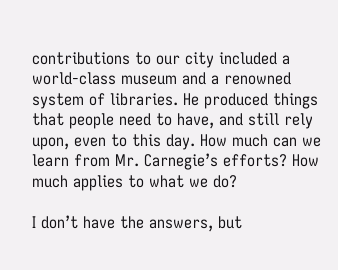contributions to our city included a world-class museum and a renowned system of libraries. He produced things that people need to have, and still rely upon, even to this day. How much can we learn from Mr. Carnegie’s efforts? How much applies to what we do?

I don’t have the answers, but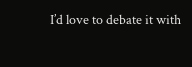I’d love to debate it with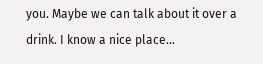you. Maybe we can talk about it over a drink. I know a nice place…